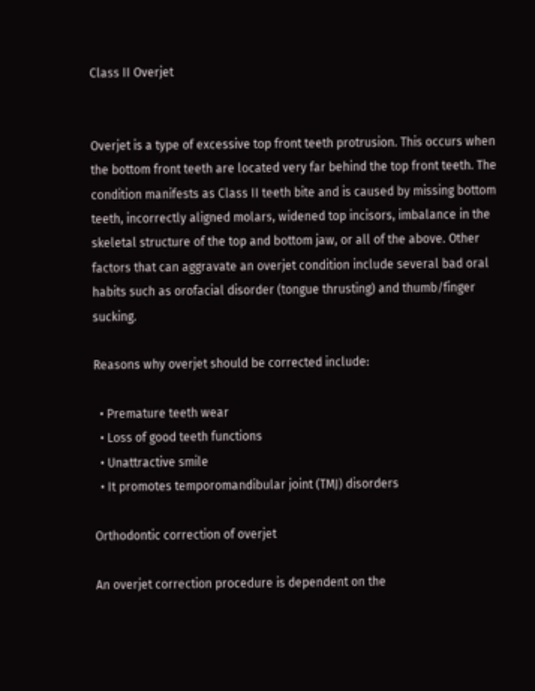Class II Overjet


Overjet is a type of excessive top front teeth protrusion. This occurs when the bottom front teeth are located very far behind the top front teeth. The condition manifests as Class II teeth bite and is caused by missing bottom teeth, incorrectly aligned molars, widened top incisors, imbalance in the skeletal structure of the top and bottom jaw, or all of the above. Other factors that can aggravate an overjet condition include several bad oral habits such as orofacial disorder (tongue thrusting) and thumb/finger sucking.

Reasons why overjet should be corrected include:

  • Premature teeth wear
  • Loss of good teeth functions
  • Unattractive smile
  • It promotes temporomandibular joint (TMJ) disorders

Orthodontic correction of overjet

An overjet correction procedure is dependent on the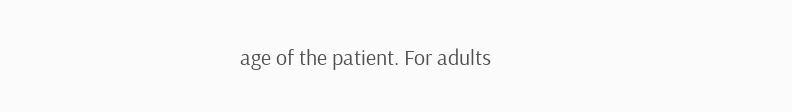age of the patient. For adults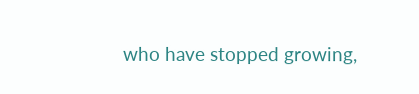who have stopped growing,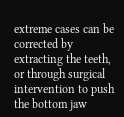extreme cases can be corrected by extracting the teeth, or through surgical intervention to push the bottom jaw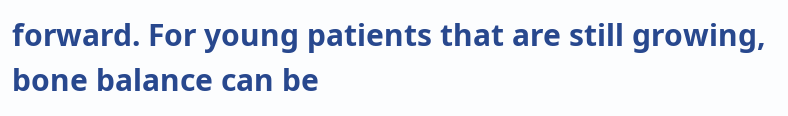forward. For young patients that are still growing, bone balance can be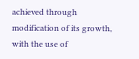achieved through modification of its growth, with the use of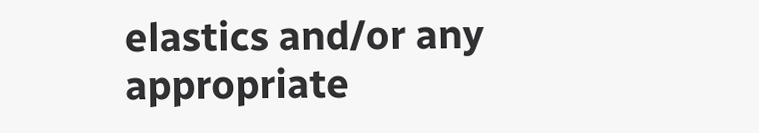elastics and/or any appropriate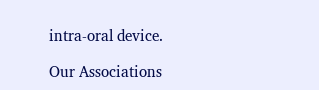intra-oral device.

Our Associations